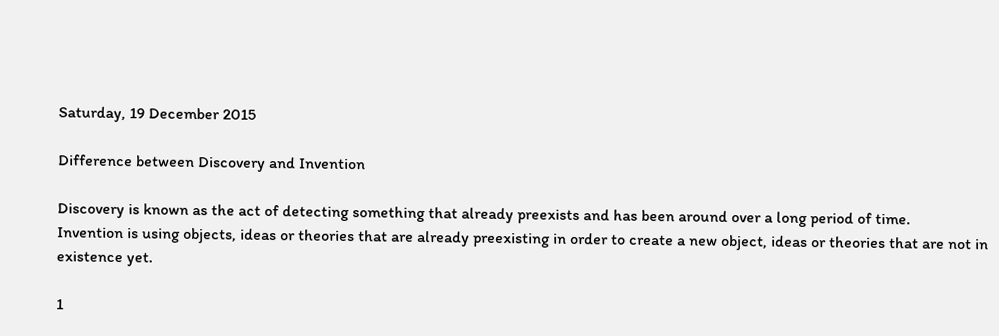Saturday, 19 December 2015

Difference between Discovery and Invention

Discovery is known as the act of detecting something that already preexists and has been around over a long period of time.
Invention is using objects, ideas or theories that are already preexisting in order to create a new object, ideas or theories that are not in existence yet.

1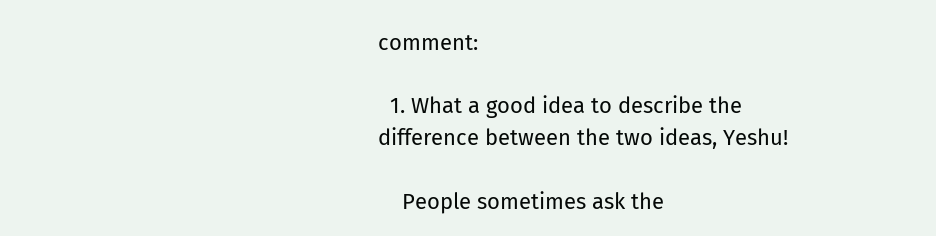comment:

  1. What a good idea to describe the difference between the two ideas, Yeshu!

    People sometimes ask the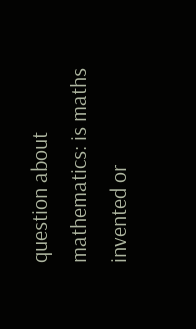question about mathematics: is maths invented or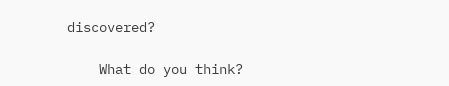discovered?

    What do you think?